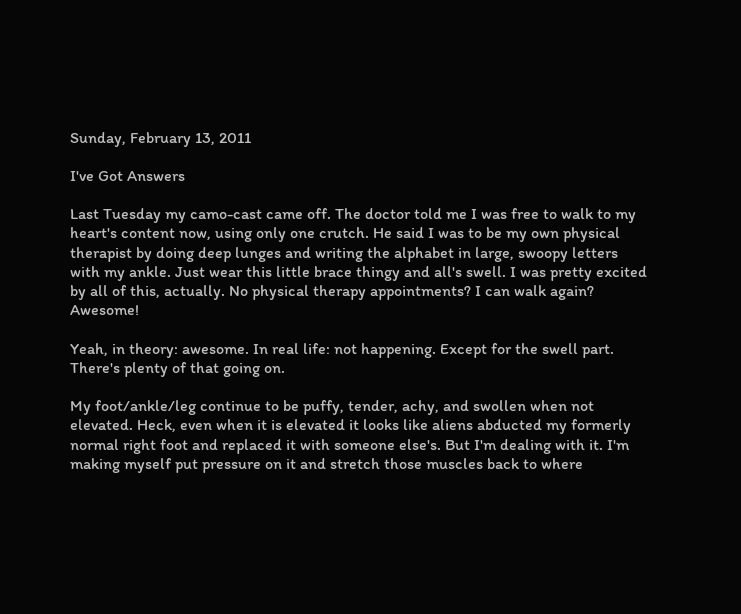Sunday, February 13, 2011

I've Got Answers

Last Tuesday my camo-cast came off. The doctor told me I was free to walk to my heart's content now, using only one crutch. He said I was to be my own physical therapist by doing deep lunges and writing the alphabet in large, swoopy letters with my ankle. Just wear this little brace thingy and all's swell. I was pretty excited by all of this, actually. No physical therapy appointments? I can walk again? Awesome!

Yeah, in theory: awesome. In real life: not happening. Except for the swell part. There's plenty of that going on.

My foot/ankle/leg continue to be puffy, tender, achy, and swollen when not elevated. Heck, even when it is elevated it looks like aliens abducted my formerly normal right foot and replaced it with someone else's. But I'm dealing with it. I'm making myself put pressure on it and stretch those muscles back to where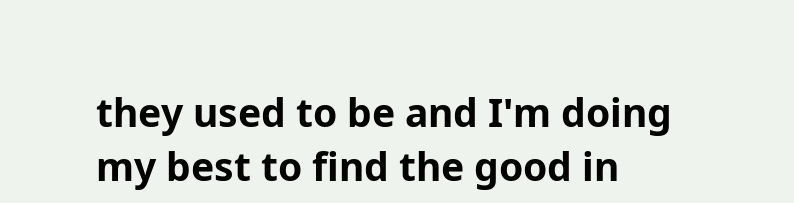they used to be and I'm doing my best to find the good in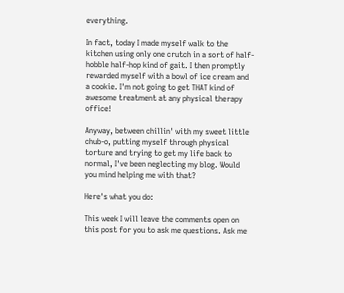everything.

In fact, today I made myself walk to the kitchen using only one crutch in a sort of half-hobble half-hop kind of gait. I then promptly rewarded myself with a bowl of ice cream and a cookie. I'm not going to get THAT kind of awesome treatment at any physical therapy office!

Anyway, between chillin' with my sweet little chub-o, putting myself through physical torture and trying to get my life back to normal, I've been neglecting my blog. Would you mind helping me with that?

Here's what you do:

This week I will leave the comments open on this post for you to ask me questions. Ask me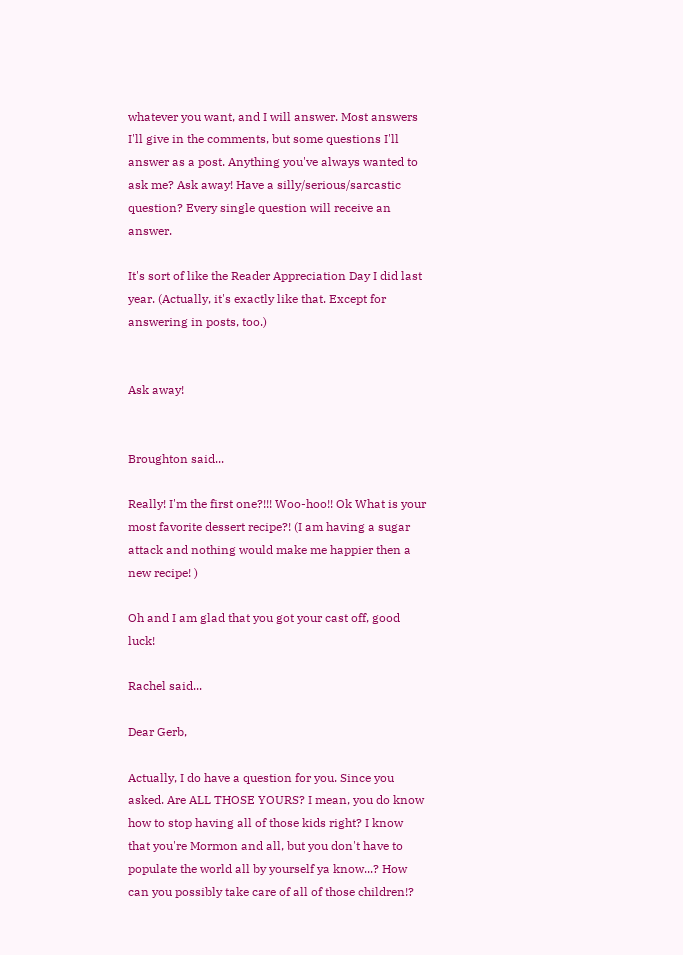whatever you want, and I will answer. Most answers I'll give in the comments, but some questions I'll answer as a post. Anything you've always wanted to ask me? Ask away! Have a silly/serious/sarcastic question? Every single question will receive an answer.

It's sort of like the Reader Appreciation Day I did last year. (Actually, it's exactly like that. Except for answering in posts, too.)


Ask away!


Broughton said...

Really! I'm the first one?!!! Woo-hoo!! Ok What is your most favorite dessert recipe?! (I am having a sugar attack and nothing would make me happier then a new recipe! )

Oh and I am glad that you got your cast off, good luck!

Rachel said...

Dear Gerb,

Actually, I do have a question for you. Since you asked. Are ALL THOSE YOURS? I mean, you do know how to stop having all of those kids right? I know that you're Mormon and all, but you don't have to populate the world all by yourself ya know...? How can you possibly take care of all of those children!?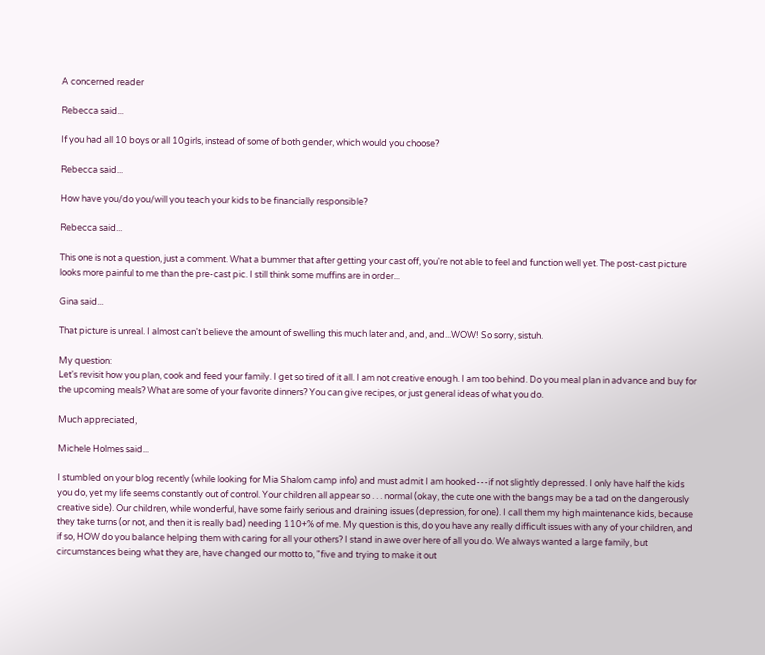A concerned reader

Rebecca said...

If you had all 10 boys or all 10girls, instead of some of both gender, which would you choose?

Rebecca said...

How have you/do you/will you teach your kids to be financially responsible?

Rebecca said...

This one is not a question, just a comment. What a bummer that after getting your cast off, you're not able to feel and function well yet. The post-cast picture looks more painful to me than the pre-cast pic. I still think some muffins are in order...

Gina said...

That picture is unreal. I almost can't believe the amount of swelling this much later and, and, and...WOW! So sorry, sistuh.

My question:
Let's revisit how you plan, cook and feed your family. I get so tired of it all. I am not creative enough. I am too behind. Do you meal plan in advance and buy for the upcoming meals? What are some of your favorite dinners? You can give recipes, or just general ideas of what you do.

Much appreciated,

Michele Holmes said...

I stumbled on your blog recently (while looking for Mia Shalom camp info) and must admit I am hooked---if not slightly depressed. I only have half the kids you do, yet my life seems constantly out of control. Your children all appear so . . . normal (okay, the cute one with the bangs may be a tad on the dangerously creative side). Our children, while wonderful, have some fairly serious and draining issues (depression, for one). I call them my high maintenance kids, because they take turns (or not, and then it is really bad) needing 110+% of me. My question is this, do you have any really difficult issues with any of your children, and if so, HOW do you balance helping them with caring for all your others? I stand in awe over here of all you do. We always wanted a large family, but circumstances being what they are, have changed our motto to, "five and trying to make it out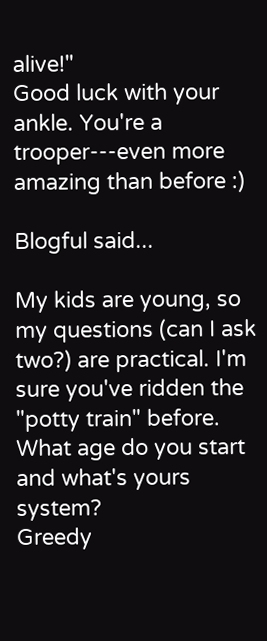alive!"
Good luck with your ankle. You're a trooper---even more amazing than before :)

Blogful said...

My kids are young, so my questions (can I ask two?) are practical. I'm sure you've ridden the "potty train" before. What age do you start and what's yours system?
Greedy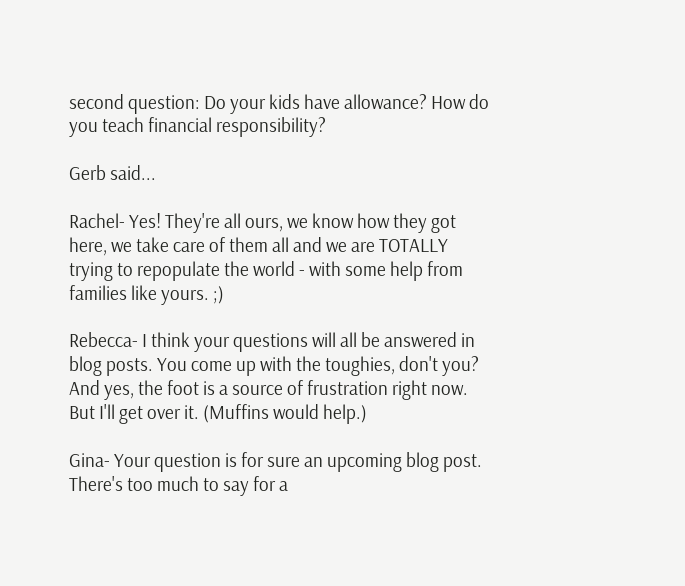second question: Do your kids have allowance? How do you teach financial responsibility?

Gerb said...

Rachel- Yes! They're all ours, we know how they got here, we take care of them all and we are TOTALLY trying to repopulate the world - with some help from families like yours. ;)

Rebecca- I think your questions will all be answered in blog posts. You come up with the toughies, don't you? And yes, the foot is a source of frustration right now. But I'll get over it. (Muffins would help.)

Gina- Your question is for sure an upcoming blog post. There's too much to say for a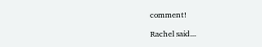comment!

Rachel said...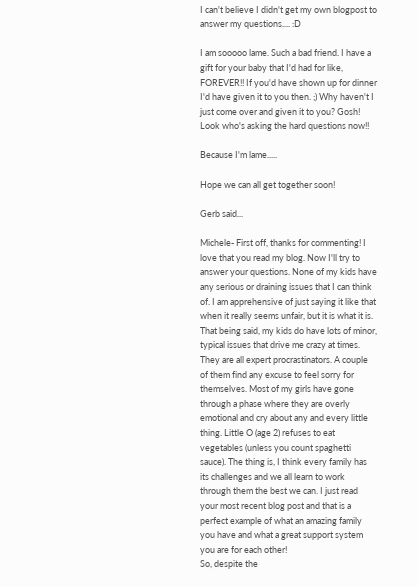I can't believe I didn't get my own blogpost to answer my questions.... :D

I am sooooo lame. Such a bad friend. I have a gift for your baby that I'd had for like, FOREVER!! If you'd have shown up for dinner I'd have given it to you then. ;) Why haven't I just come over and given it to you? Gosh! Look who's asking the hard questions now!!

Because I'm lame.....

Hope we can all get together soon!

Gerb said...

Michele- First off, thanks for commenting! I love that you read my blog. Now I'll try to answer your questions. None of my kids have any serious or draining issues that I can think of. I am apprehensive of just saying it like that when it really seems unfair, but it is what it is. That being said, my kids do have lots of minor, typical issues that drive me crazy at times. They are all expert procrastinators. A couple of them find any excuse to feel sorry for themselves. Most of my girls have gone through a phase where they are overly emotional and cry about any and every little thing. Little O (age 2) refuses to eat vegetables (unless you count spaghetti sauce). The thing is, I think every family has its challenges and we all learn to work through them the best we can. I just read your most recent blog post and that is a perfect example of what an amazing family you have and what a great support system you are for each other!
So, despite the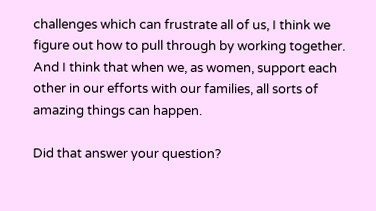challenges which can frustrate all of us, I think we figure out how to pull through by working together. And I think that when we, as women, support each other in our efforts with our families, all sorts of amazing things can happen.

Did that answer your question?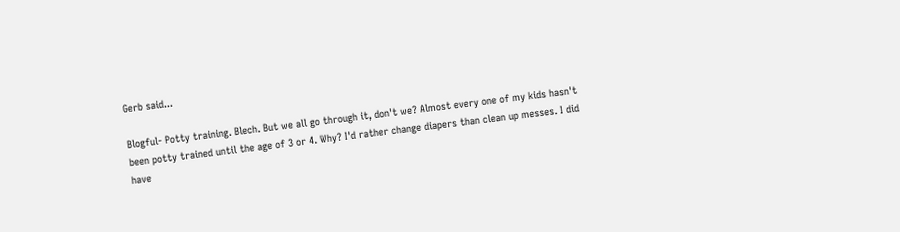Gerb said...

Blogful- Potty training. Blech. But we all go through it, don't we? Almost every one of my kids hasn't been potty trained until the age of 3 or 4. Why? I'd rather change diapers than clean up messes. I did have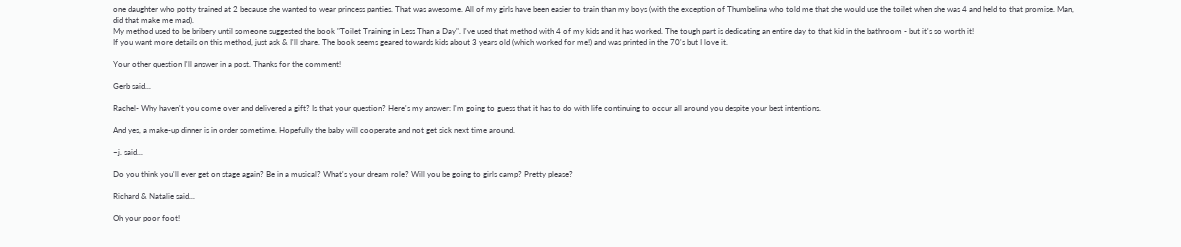one daughter who potty trained at 2 because she wanted to wear princess panties. That was awesome. All of my girls have been easier to train than my boys (with the exception of Thumbelina who told me that she would use the toilet when she was 4 and held to that promise. Man, did that make me mad).
My method used to be bribery until someone suggested the book "Toilet Training in Less Than a Day". I've used that method with 4 of my kids and it has worked. The tough part is dedicating an entire day to that kid in the bathroom - but it's so worth it!
If you want more details on this method, just ask & I'll share. The book seems geared towards kids about 3 years old (which worked for me!) and was printed in the 70's but I love it.

Your other question I'll answer in a post. Thanks for the comment!

Gerb said...

Rachel- Why haven't you come over and delivered a gift? Is that your question? Here's my answer: I'm going to guess that it has to do with life continuing to occur all around you despite your best intentions.

And yes, a make-up dinner is in order sometime. Hopefully the baby will cooperate and not get sick next time around.

~j. said...

Do you think you'll ever get on stage again? Be in a musical? What's your dream role? Will you be going to girls camp? Pretty please?

Richard & Natalie said...

Oh your poor foot!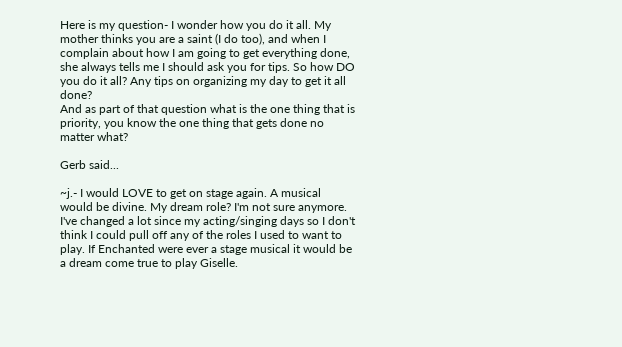Here is my question- I wonder how you do it all. My mother thinks you are a saint (I do too), and when I complain about how I am going to get everything done, she always tells me I should ask you for tips. So how DO you do it all? Any tips on organizing my day to get it all done?
And as part of that question what is the one thing that is priority, you know the one thing that gets done no matter what?

Gerb said...

~j.- I would LOVE to get on stage again. A musical would be divine. My dream role? I'm not sure anymore. I've changed a lot since my acting/singing days so I don't think I could pull off any of the roles I used to want to play. If Enchanted were ever a stage musical it would be a dream come true to play Giselle.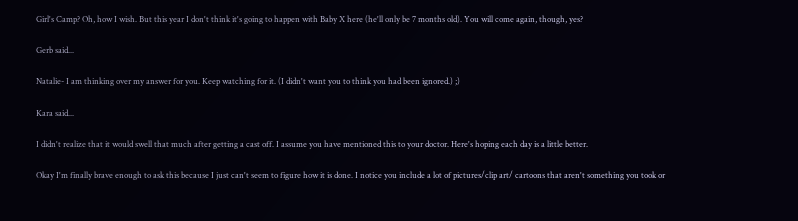Girl's Camp? Oh, how I wish. But this year I don't think it's going to happen with Baby X here (he'll only be 7 months old). You will come again, though, yes?

Gerb said...

Natalie- I am thinking over my answer for you. Keep watching for it. (I didn't want you to think you had been ignored.) ;)

Kara said...

I didn't realize that it would swell that much after getting a cast off. I assume you have mentioned this to your doctor. Here's hoping each day is a little better.

Okay I'm finally brave enough to ask this because I just can't seem to figure how it is done. I notice you include a lot of pictures/clip art/ cartoons that aren't something you took or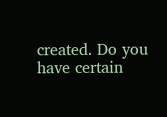created. Do you have certain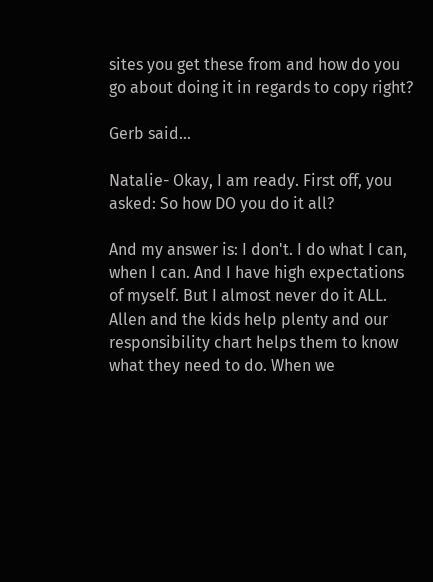sites you get these from and how do you go about doing it in regards to copy right?

Gerb said...

Natalie- Okay, I am ready. First off, you asked: So how DO you do it all?

And my answer is: I don't. I do what I can, when I can. And I have high expectations of myself. But I almost never do it ALL. Allen and the kids help plenty and our responsibility chart helps them to know what they need to do. When we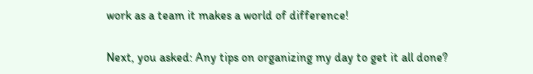work as a team it makes a world of difference!

Next, you asked: Any tips on organizing my day to get it all done?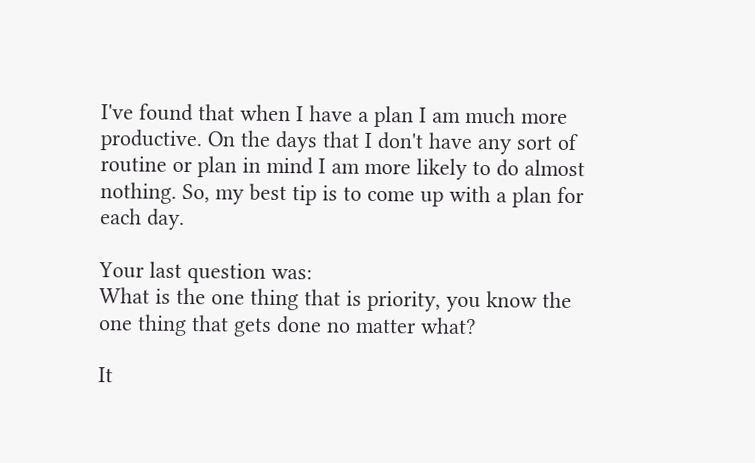I've found that when I have a plan I am much more productive. On the days that I don't have any sort of routine or plan in mind I am more likely to do almost nothing. So, my best tip is to come up with a plan for each day.

Your last question was:
What is the one thing that is priority, you know the one thing that gets done no matter what?

It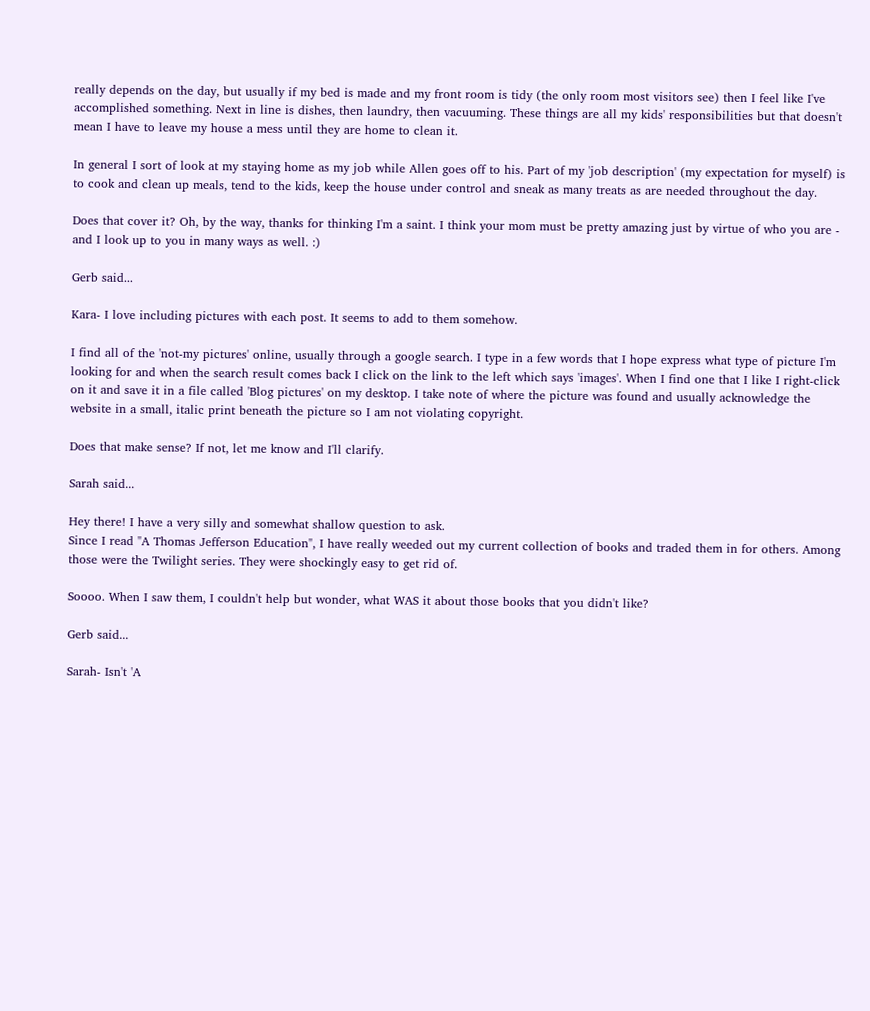really depends on the day, but usually if my bed is made and my front room is tidy (the only room most visitors see) then I feel like I've accomplished something. Next in line is dishes, then laundry, then vacuuming. These things are all my kids' responsibilities but that doesn't mean I have to leave my house a mess until they are home to clean it.

In general I sort of look at my staying home as my job while Allen goes off to his. Part of my 'job description' (my expectation for myself) is to cook and clean up meals, tend to the kids, keep the house under control and sneak as many treats as are needed throughout the day.

Does that cover it? Oh, by the way, thanks for thinking I'm a saint. I think your mom must be pretty amazing just by virtue of who you are - and I look up to you in many ways as well. :)

Gerb said...

Kara- I love including pictures with each post. It seems to add to them somehow.

I find all of the 'not-my pictures' online, usually through a google search. I type in a few words that I hope express what type of picture I'm looking for and when the search result comes back I click on the link to the left which says 'images'. When I find one that I like I right-click on it and save it in a file called 'Blog pictures' on my desktop. I take note of where the picture was found and usually acknowledge the website in a small, italic print beneath the picture so I am not violating copyright.

Does that make sense? If not, let me know and I'll clarify.

Sarah said...

Hey there! I have a very silly and somewhat shallow question to ask.
Since I read "A Thomas Jefferson Education", I have really weeded out my current collection of books and traded them in for others. Among those were the Twilight series. They were shockingly easy to get rid of.

Soooo. When I saw them, I couldn't help but wonder, what WAS it about those books that you didn't like?

Gerb said...

Sarah- Isn't 'A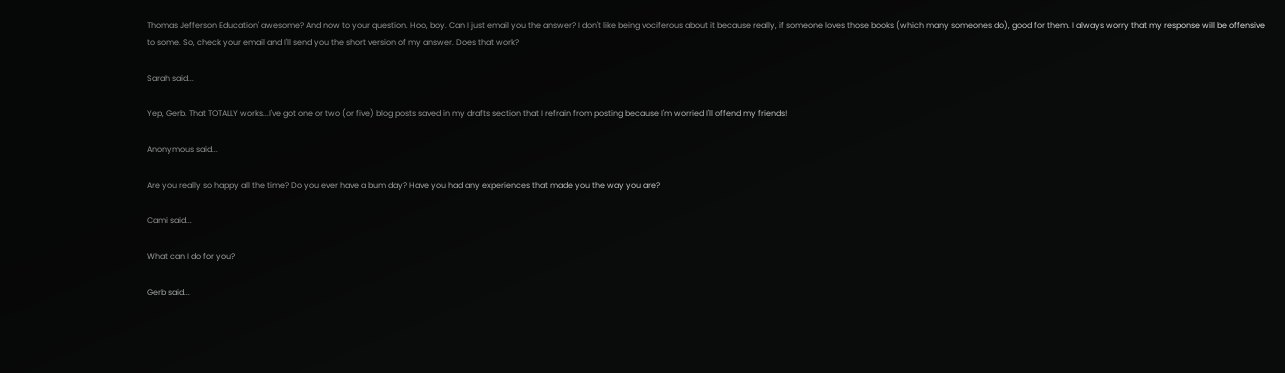Thomas Jefferson Education' awesome? And now to your question. Hoo, boy. Can I just email you the answer? I don't like being vociferous about it because really, if someone loves those books (which many someones do), good for them. I always worry that my response will be offensive to some. So, check your email and I'll send you the short version of my answer. Does that work?

Sarah said...

Yep, Gerb. That TOTALLY works...I've got one or two (or five) blog posts saved in my drafts section that I refrain from posting because I'm worried I'll offend my friends!

Anonymous said...

Are you really so happy all the time? Do you ever have a bum day? Have you had any experiences that made you the way you are?

Cami said...

What can I do for you?

Gerb said...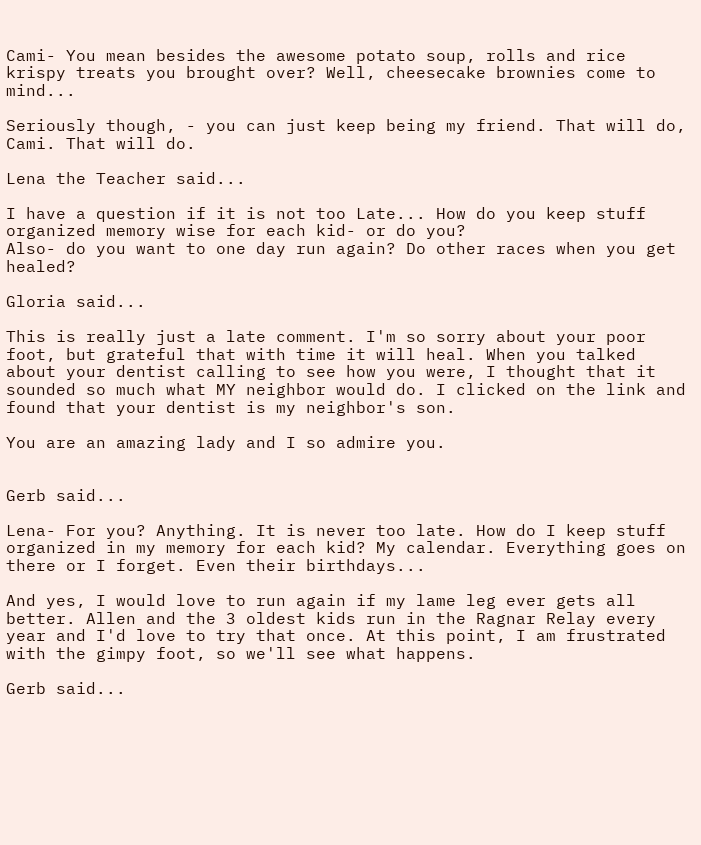Cami- You mean besides the awesome potato soup, rolls and rice krispy treats you brought over? Well, cheesecake brownies come to mind...

Seriously though, - you can just keep being my friend. That will do, Cami. That will do.

Lena the Teacher said...

I have a question if it is not too Late... How do you keep stuff organized memory wise for each kid- or do you?
Also- do you want to one day run again? Do other races when you get healed?

Gloria said...

This is really just a late comment. I'm so sorry about your poor foot, but grateful that with time it will heal. When you talked about your dentist calling to see how you were, I thought that it sounded so much what MY neighbor would do. I clicked on the link and found that your dentist is my neighbor's son.

You are an amazing lady and I so admire you.


Gerb said...

Lena- For you? Anything. It is never too late. How do I keep stuff organized in my memory for each kid? My calendar. Everything goes on there or I forget. Even their birthdays...

And yes, I would love to run again if my lame leg ever gets all better. Allen and the 3 oldest kids run in the Ragnar Relay every year and I'd love to try that once. At this point, I am frustrated with the gimpy foot, so we'll see what happens.

Gerb said...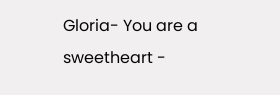Gloria- You are a sweetheart -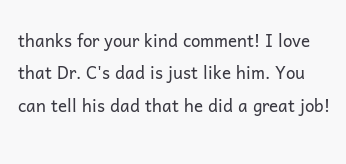thanks for your kind comment! I love that Dr. C's dad is just like him. You can tell his dad that he did a great job!